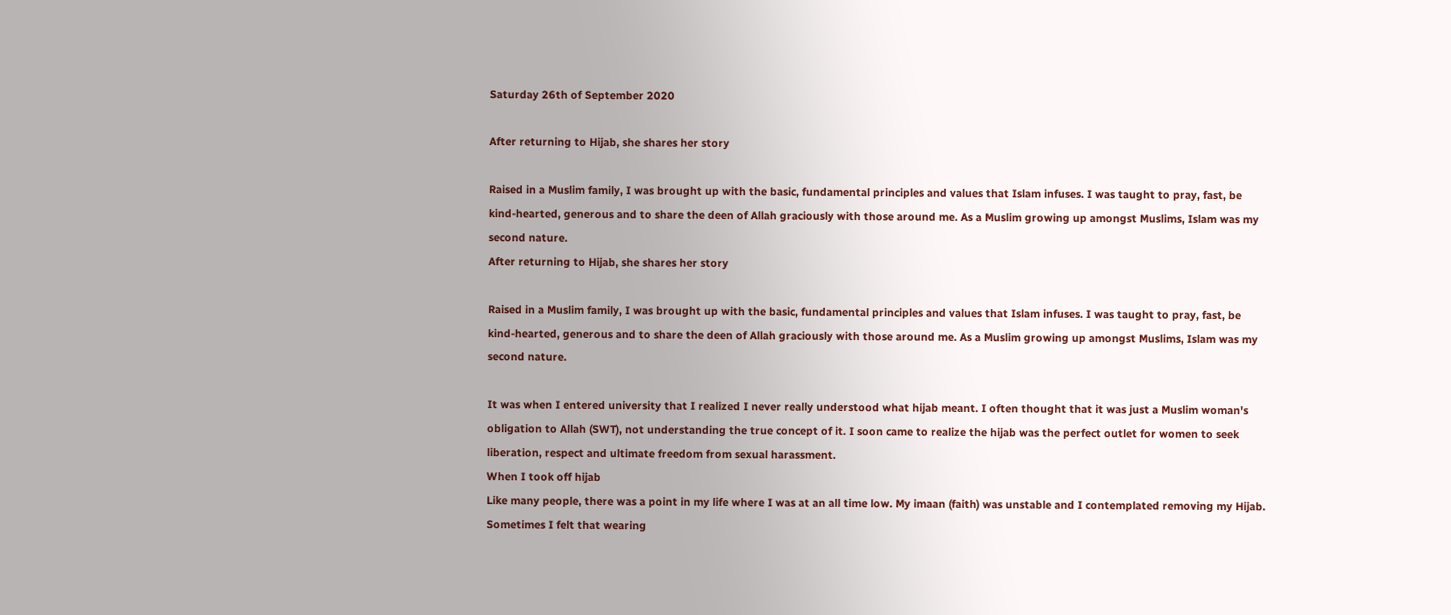Saturday 26th of September 2020

After returning to Hijab, she shares her story

Raised in a Muslim family, I was brought up with the basic, fundamental principles and values that Islam infuses. I was taught to pray, fast, be kind-hearted, generous and to share the deen of Allah graciously with those around me. As a Muslim growing up amongst Muslims, Islam was my second nature.
After returning to Hijab, she shares her story

Raised in a Muslim family, I was brought up with the basic, fundamental principles and values that Islam infuses. I was taught to pray, fast, be kind-hearted, generous and to share the deen of Allah graciously with those around me. As a Muslim growing up amongst Muslims, Islam was my second nature.

It was when I entered university that I realized I never really understood what hijab meant. I often thought that it was just a Muslim woman's obligation to Allah (SWT), not understanding the true concept of it. I soon came to realize the hijab was the perfect outlet for women to seek liberation, respect and ultimate freedom from sexual harassment.
When I took off hijab
Like many people, there was a point in my life where I was at an all time low. My imaan (faith) was unstable and I contemplated removing my Hijab. Sometimes I felt that wearing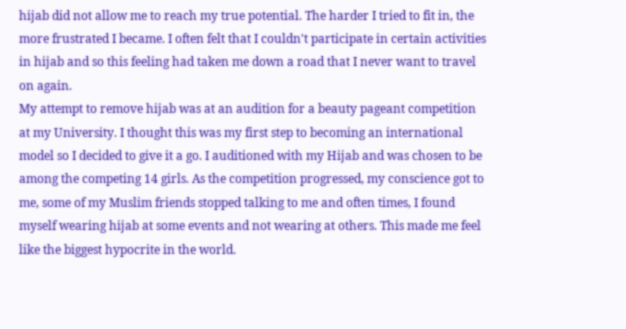hijab did not allow me to reach my true potential. The harder I tried to fit in, the more frustrated I became. I often felt that I couldn't participate in certain activities in hijab and so this feeling had taken me down a road that I never want to travel on again.
My attempt to remove hijab was at an audition for a beauty pageant competition at my University. I thought this was my first step to becoming an international model so I decided to give it a go. I auditioned with my Hijab and was chosen to be among the competing 14 girls. As the competition progressed, my conscience got to me, some of my Muslim friends stopped talking to me and often times, I found myself wearing hijab at some events and not wearing at others. This made me feel like the biggest hypocrite in the world.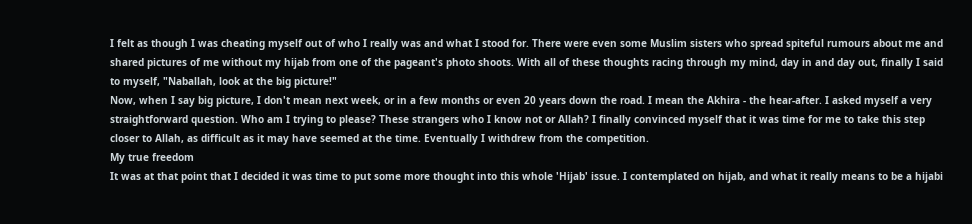I felt as though I was cheating myself out of who I really was and what I stood for. There were even some Muslim sisters who spread spiteful rumours about me and shared pictures of me without my hijab from one of the pageant's photo shoots. With all of these thoughts racing through my mind, day in and day out, finally I said to myself, "Naballah, look at the big picture!"
Now, when I say big picture, I don't mean next week, or in a few months or even 20 years down the road. I mean the Akhira - the hear-after. I asked myself a very straightforward question. Who am I trying to please? These strangers who I know not or Allah? I finally convinced myself that it was time for me to take this step closer to Allah, as difficult as it may have seemed at the time. Eventually I withdrew from the competition.
My true freedom
It was at that point that I decided it was time to put some more thought into this whole 'Hijab' issue. I contemplated on hijab, and what it really means to be a hijabi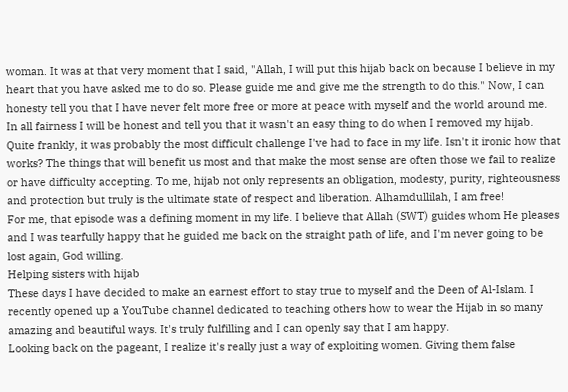woman. It was at that very moment that I said, "Allah, I will put this hijab back on because I believe in my heart that you have asked me to do so. Please guide me and give me the strength to do this." Now, I can honesty tell you that I have never felt more free or more at peace with myself and the world around me.
In all fairness I will be honest and tell you that it wasn't an easy thing to do when I removed my hijab. Quite frankly, it was probably the most difficult challenge I've had to face in my life. Isn't it ironic how that works? The things that will benefit us most and that make the most sense are often those we fail to realize or have difficulty accepting. To me, hijab not only represents an obligation, modesty, purity, righteousness and protection but truly is the ultimate state of respect and liberation. Alhamdullilah, I am free!
For me, that episode was a defining moment in my life. I believe that Allah (SWT) guides whom He pleases and I was tearfully happy that he guided me back on the straight path of life, and I'm never going to be lost again, God willing.
Helping sisters with hijab
These days I have decided to make an earnest effort to stay true to myself and the Deen of Al-Islam. I recently opened up a YouTube channel dedicated to teaching others how to wear the Hijab in so many amazing and beautiful ways. It's truly fulfilling and I can openly say that I am happy.
Looking back on the pageant, I realize it's really just a way of exploiting women. Giving them false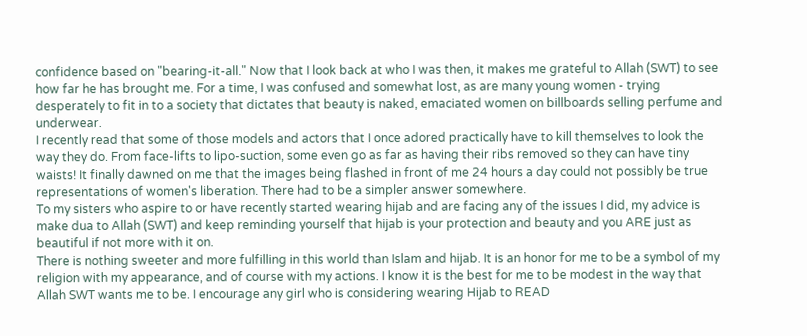confidence based on "bearing-it-all." Now that I look back at who I was then, it makes me grateful to Allah (SWT) to see how far he has brought me. For a time, I was confused and somewhat lost, as are many young women - trying desperately to fit in to a society that dictates that beauty is naked, emaciated women on billboards selling perfume and underwear.
I recently read that some of those models and actors that I once adored practically have to kill themselves to look the way they do. From face-lifts to lipo-suction, some even go as far as having their ribs removed so they can have tiny waists! It finally dawned on me that the images being flashed in front of me 24 hours a day could not possibly be true representations of women's liberation. There had to be a simpler answer somewhere.
To my sisters who aspire to or have recently started wearing hijab and are facing any of the issues I did, my advice is make dua to Allah (SWT) and keep reminding yourself that hijab is your protection and beauty and you ARE just as beautiful if not more with it on.
There is nothing sweeter and more fulfilling in this world than Islam and hijab. It is an honor for me to be a symbol of my religion with my appearance, and of course with my actions. I know it is the best for me to be modest in the way that Allah SWT wants me to be. I encourage any girl who is considering wearing Hijab to READ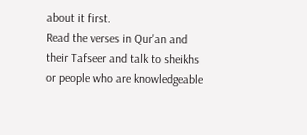about it first.
Read the verses in Qur'an and their Tafseer and talk to sheikhs or people who are knowledgeable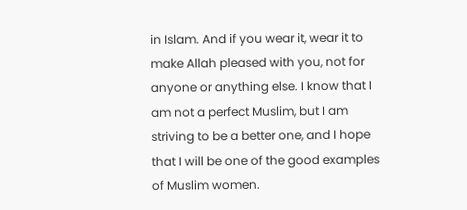in Islam. And if you wear it, wear it to make Allah pleased with you, not for anyone or anything else. I know that I am not a perfect Muslim, but I am striving to be a better one, and I hope that I will be one of the good examples of Muslim women.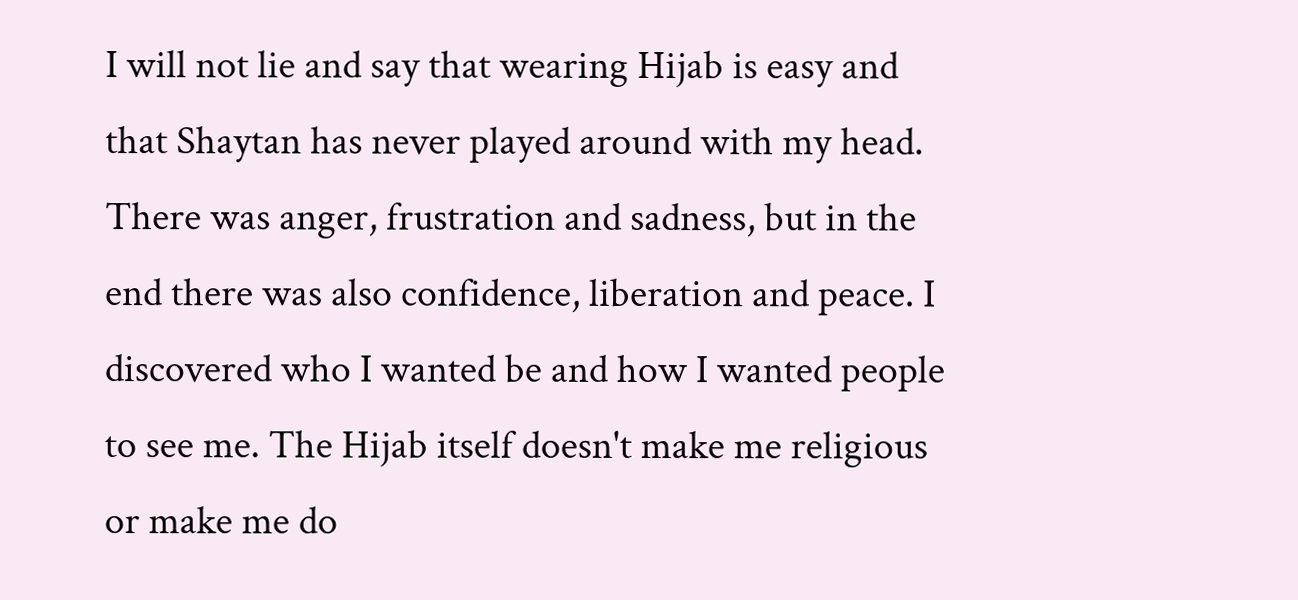I will not lie and say that wearing Hijab is easy and that Shaytan has never played around with my head. There was anger, frustration and sadness, but in the end there was also confidence, liberation and peace. I discovered who I wanted be and how I wanted people to see me. The Hijab itself doesn't make me religious or make me do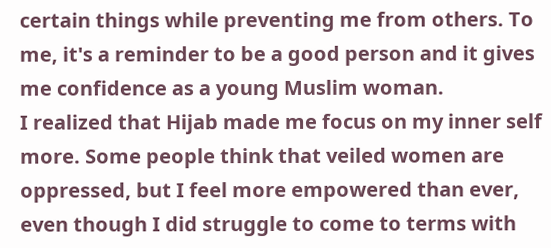certain things while preventing me from others. To me, it's a reminder to be a good person and it gives me confidence as a young Muslim woman.
I realized that Hijab made me focus on my inner self more. Some people think that veiled women are oppressed, but I feel more empowered than ever, even though I did struggle to come to terms with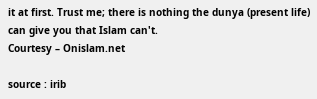it at first. Trust me; there is nothing the dunya (present life) can give you that Islam can't.
Courtesy – Onislam.net

source : irib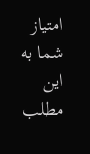امتیاز شما به این مطلب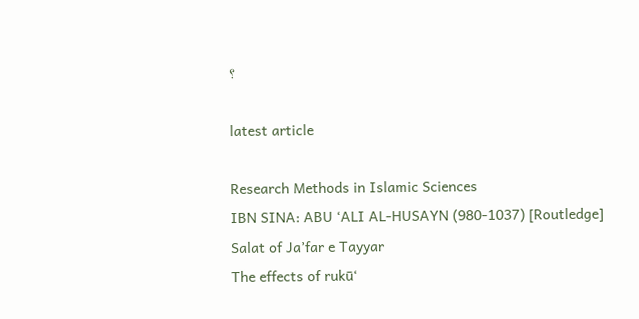؟

latest article

Research Methods in Islamic Sciences
IBN SINA: ABU ‘ALI AL-HUSAYN (980-1037) [Routledge]
Salat of Ja’far e Tayyar
The effects of rukū‘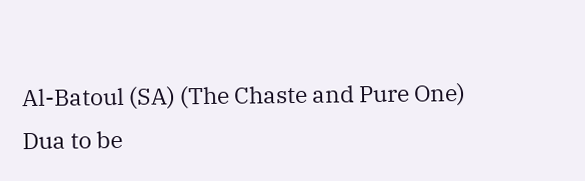Al-Batoul (SA) (The Chaste and Pure One)
Dua to be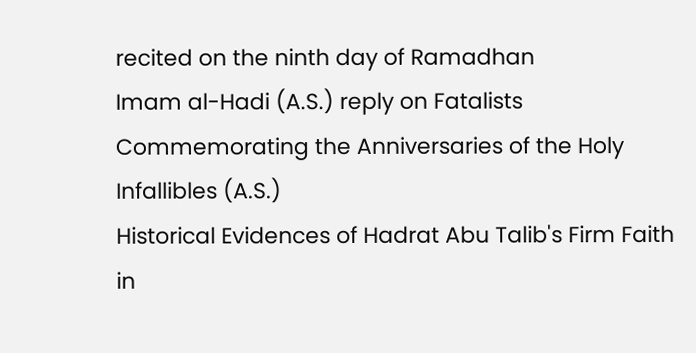recited on the ninth day of Ramadhan
Imam al-Hadi (A.S.) reply on Fatalists
Commemorating the Anniversaries of the Holy Infallibles (A.S.)
Historical Evidences of Hadrat Abu Talib's Firm Faith in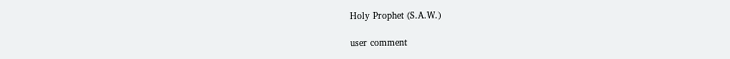Holy Prophet (S.A.W.)

user comment